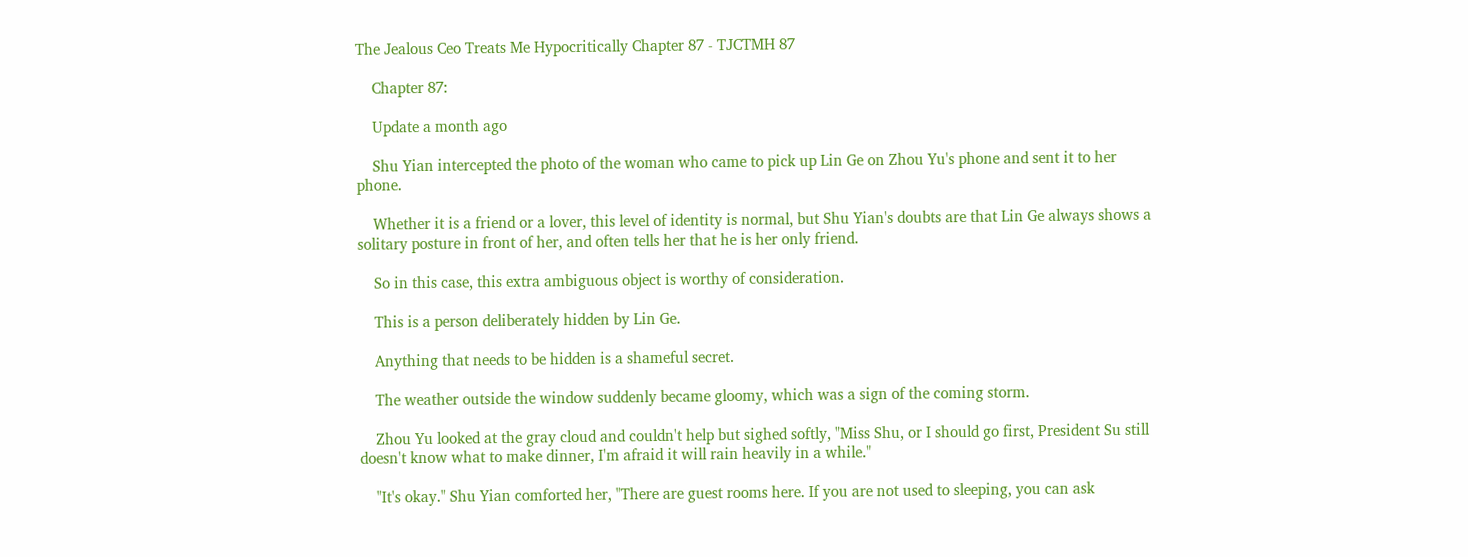The Jealous Ceo Treats Me Hypocritically Chapter 87 - TJCTMH 87

    Chapter 87:

    Update a month ago

    Shu Yian intercepted the photo of the woman who came to pick up Lin Ge on Zhou Yu's phone and sent it to her phone.

    Whether it is a friend or a lover, this level of identity is normal, but Shu Yian's doubts are that Lin Ge always shows a solitary posture in front of her, and often tells her that he is her only friend.

    So in this case, this extra ambiguous object is worthy of consideration.

    This is a person deliberately hidden by Lin Ge.

    Anything that needs to be hidden is a shameful secret.

    The weather outside the window suddenly became gloomy, which was a sign of the coming storm.

    Zhou Yu looked at the gray cloud and couldn't help but sighed softly, "Miss Shu, or I should go first, President Su still doesn't know what to make dinner, I'm afraid it will rain heavily in a while."

    "It's okay." Shu Yian comforted her, "There are guest rooms here. If you are not used to sleeping, you can ask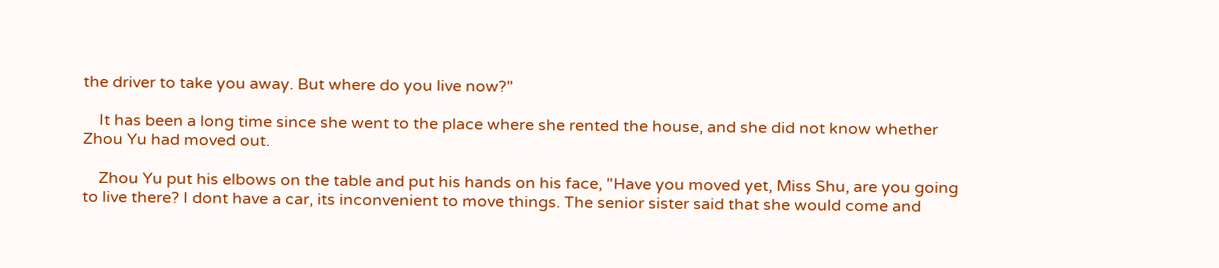the driver to take you away. But where do you live now?"

    It has been a long time since she went to the place where she rented the house, and she did not know whether Zhou Yu had moved out.

    Zhou Yu put his elbows on the table and put his hands on his face, "Have you moved yet, Miss Shu, are you going to live there? I dont have a car, its inconvenient to move things. The senior sister said that she would come and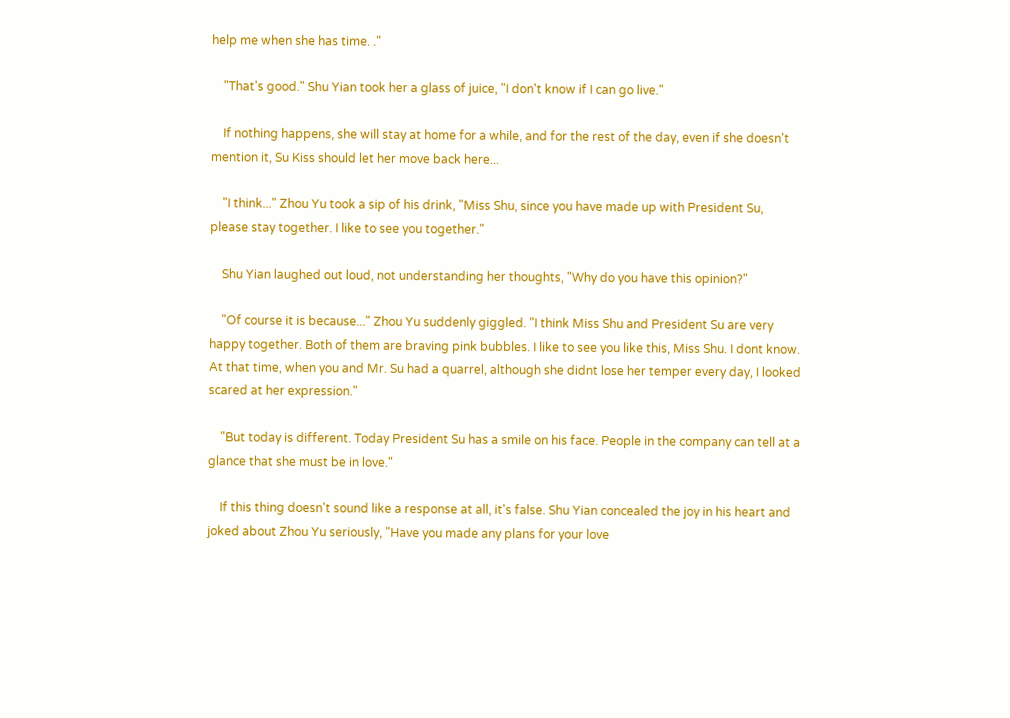help me when she has time. ."

    "That's good." Shu Yian took her a glass of juice, "I don't know if I can go live."

    If nothing happens, she will stay at home for a while, and for the rest of the day, even if she doesn't mention it, Su Kiss should let her move back here...

    "I think..." Zhou Yu took a sip of his drink, "Miss Shu, since you have made up with President Su, please stay together. I like to see you together."

    Shu Yian laughed out loud, not understanding her thoughts, "Why do you have this opinion?"

    "Of course it is because..." Zhou Yu suddenly giggled. "I think Miss Shu and President Su are very happy together. Both of them are braving pink bubbles. I like to see you like this, Miss Shu. I dont know. At that time, when you and Mr. Su had a quarrel, although she didnt lose her temper every day, I looked scared at her expression."

    "But today is different. Today President Su has a smile on his face. People in the company can tell at a glance that she must be in love."

    If this thing doesn't sound like a response at all, it's false. Shu Yian concealed the joy in his heart and joked about Zhou Yu seriously, "Have you made any plans for your love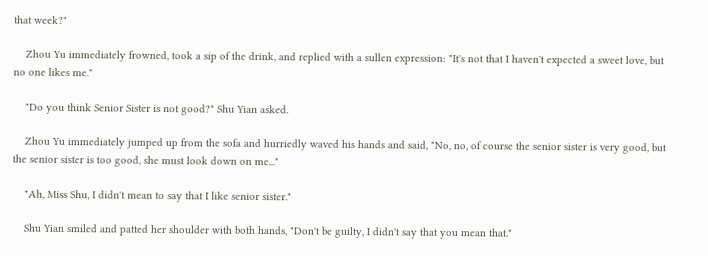that week?"

    Zhou Yu immediately frowned, took a sip of the drink, and replied with a sullen expression: "It's not that I haven't expected a sweet love, but no one likes me."

    "Do you think Senior Sister is not good?" Shu Yian asked.

    Zhou Yu immediately jumped up from the sofa and hurriedly waved his hands and said, "No, no, of course the senior sister is very good, but the senior sister is too good, she must look down on me..."

    "Ah, Miss Shu, I didn't mean to say that I like senior sister."

    Shu Yian smiled and patted her shoulder with both hands, "Don't be guilty, I didn't say that you mean that."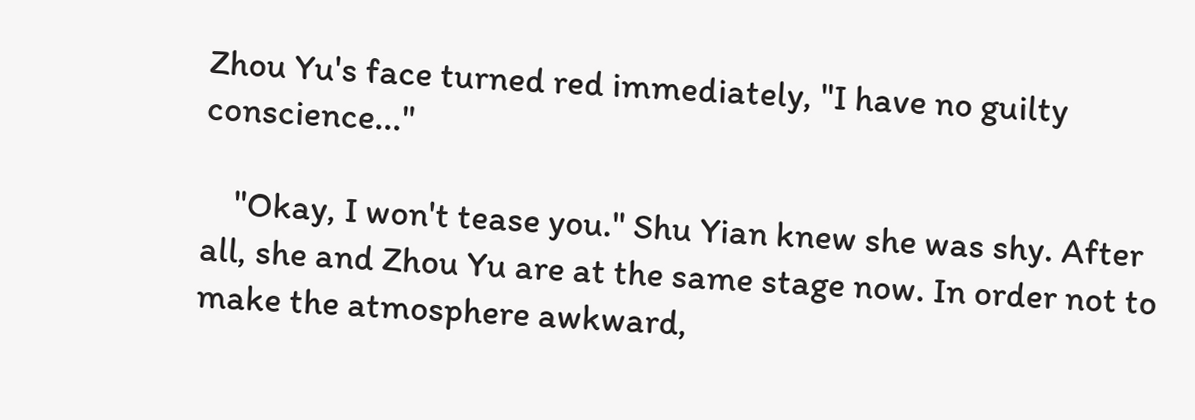Zhou Yu's face turned red immediately, "I have no guilty conscience..."

    "Okay, I won't tease you." Shu Yian knew she was shy. After all, she and Zhou Yu are at the same stage now. In order not to make the atmosphere awkward,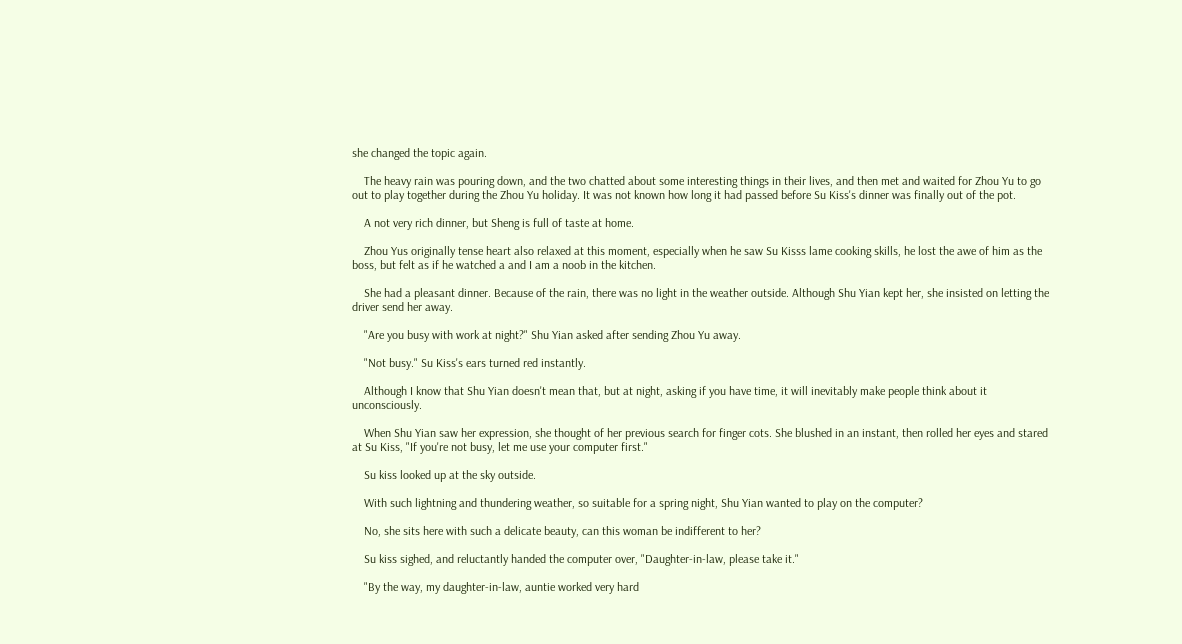she changed the topic again.

    The heavy rain was pouring down, and the two chatted about some interesting things in their lives, and then met and waited for Zhou Yu to go out to play together during the Zhou Yu holiday. It was not known how long it had passed before Su Kiss's dinner was finally out of the pot.

    A not very rich dinner, but Sheng is full of taste at home.

    Zhou Yus originally tense heart also relaxed at this moment, especially when he saw Su Kisss lame cooking skills, he lost the awe of him as the boss, but felt as if he watched a and I am a noob in the kitchen.

    She had a pleasant dinner. Because of the rain, there was no light in the weather outside. Although Shu Yian kept her, she insisted on letting the driver send her away.

    "Are you busy with work at night?" Shu Yian asked after sending Zhou Yu away.

    "Not busy." Su Kiss's ears turned red instantly.

    Although I know that Shu Yian doesn't mean that, but at night, asking if you have time, it will inevitably make people think about it unconsciously.

    When Shu Yian saw her expression, she thought of her previous search for finger cots. She blushed in an instant, then rolled her eyes and stared at Su Kiss, "If you're not busy, let me use your computer first."

    Su kiss looked up at the sky outside.

    With such lightning and thundering weather, so suitable for a spring night, Shu Yian wanted to play on the computer?

    No, she sits here with such a delicate beauty, can this woman be indifferent to her?

    Su kiss sighed, and reluctantly handed the computer over, "Daughter-in-law, please take it."

    "By the way, my daughter-in-law, auntie worked very hard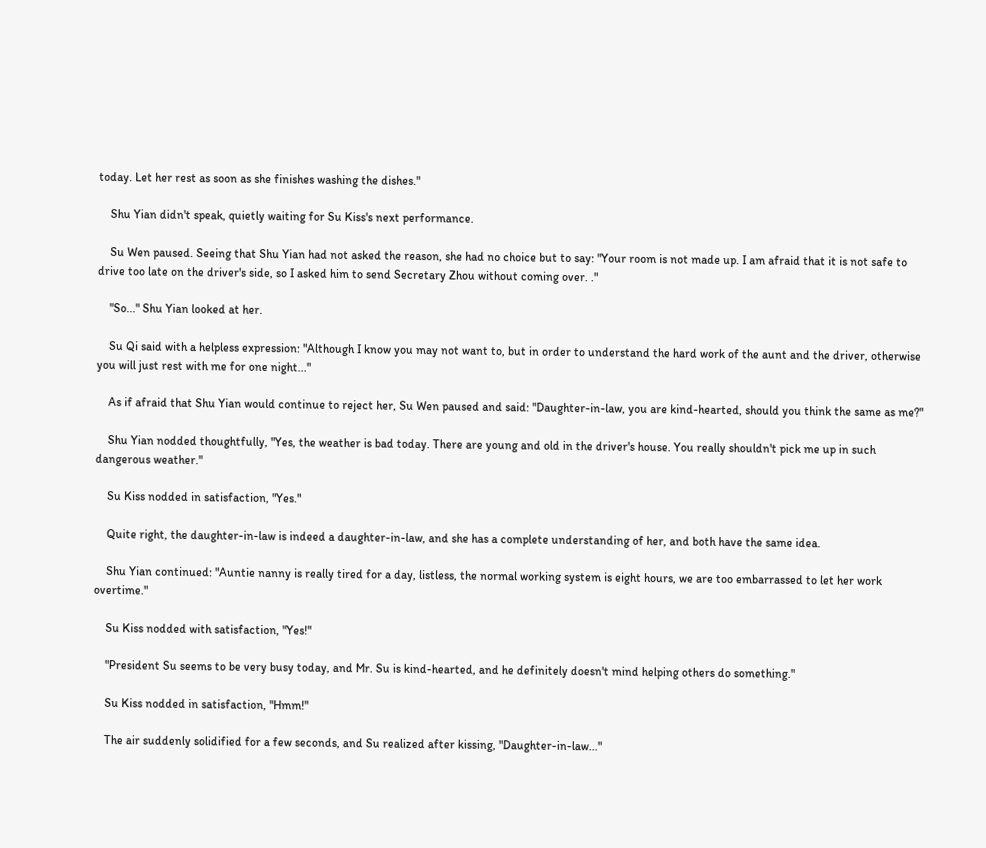today. Let her rest as soon as she finishes washing the dishes."

    Shu Yian didn't speak, quietly waiting for Su Kiss's next performance.

    Su Wen paused. Seeing that Shu Yian had not asked the reason, she had no choice but to say: "Your room is not made up. I am afraid that it is not safe to drive too late on the driver's side, so I asked him to send Secretary Zhou without coming over. ."

    "So..." Shu Yian looked at her.

    Su Qi said with a helpless expression: "Although I know you may not want to, but in order to understand the hard work of the aunt and the driver, otherwise you will just rest with me for one night..."

    As if afraid that Shu Yian would continue to reject her, Su Wen paused and said: "Daughter-in-law, you are kind-hearted, should you think the same as me?"

    Shu Yian nodded thoughtfully, "Yes, the weather is bad today. There are young and old in the driver's house. You really shouldn't pick me up in such dangerous weather."

    Su Kiss nodded in satisfaction, "Yes."

    Quite right, the daughter-in-law is indeed a daughter-in-law, and she has a complete understanding of her, and both have the same idea.

    Shu Yian continued: "Auntie nanny is really tired for a day, listless, the normal working system is eight hours, we are too embarrassed to let her work overtime."

    Su Kiss nodded with satisfaction, "Yes!"

    "President Su seems to be very busy today, and Mr. Su is kind-hearted, and he definitely doesn't mind helping others do something."

    Su Kiss nodded in satisfaction, "Hmm!"

    The air suddenly solidified for a few seconds, and Su realized after kissing, "Daughter-in-law..."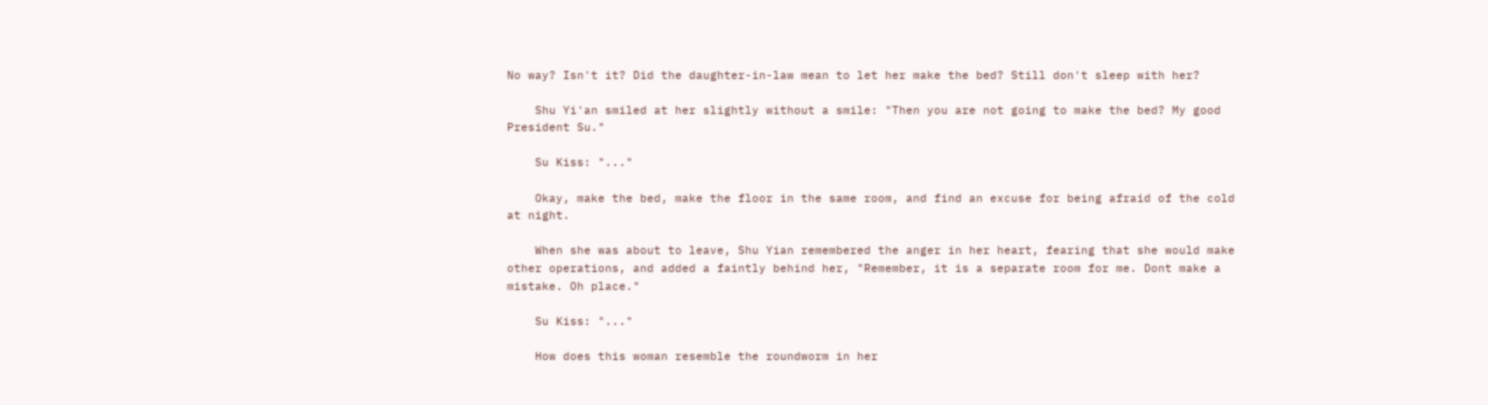No way? Isn't it? Did the daughter-in-law mean to let her make the bed? Still don't sleep with her?

    Shu Yi'an smiled at her slightly without a smile: "Then you are not going to make the bed? My good President Su."

    Su Kiss: "..."

    Okay, make the bed, make the floor in the same room, and find an excuse for being afraid of the cold at night.

    When she was about to leave, Shu Yian remembered the anger in her heart, fearing that she would make other operations, and added a faintly behind her, "Remember, it is a separate room for me. Dont make a mistake. Oh place."

    Su Kiss: "..."

    How does this woman resemble the roundworm in her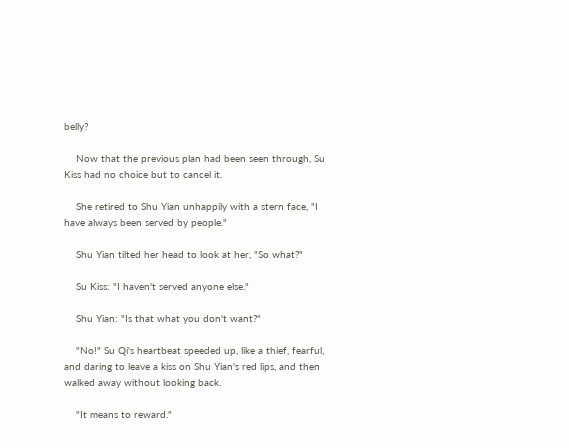belly?

    Now that the previous plan had been seen through, Su Kiss had no choice but to cancel it.

    She retired to Shu Yian unhappily with a stern face, "I have always been served by people."

    Shu Yian tilted her head to look at her, "So what?"

    Su Kiss: "I haven't served anyone else."

    Shu Yian: "Is that what you don't want?"

    "No!" Su Qi's heartbeat speeded up, like a thief, fearful, and daring to leave a kiss on Shu Yian's red lips, and then walked away without looking back.

    "It means to reward."